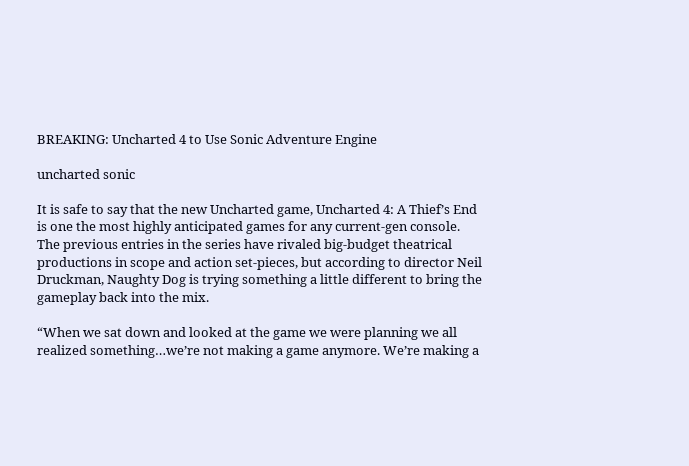BREAKING: Uncharted 4 to Use Sonic Adventure Engine

uncharted sonic

It is safe to say that the new Uncharted game, Uncharted 4: A Thief’s End is one the most highly anticipated games for any current-gen console. The previous entries in the series have rivaled big-budget theatrical productions in scope and action set-pieces, but according to director Neil Druckman, Naughty Dog is trying something a little different to bring the gameplay back into the mix.

“When we sat down and looked at the game we were planning we all realized something…we’re not making a game anymore. We’re making a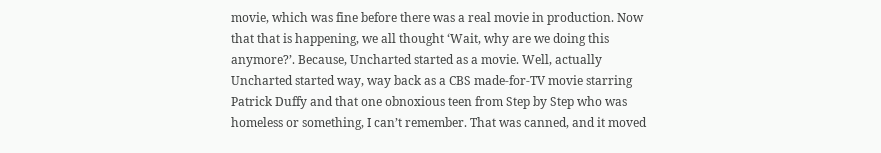movie, which was fine before there was a real movie in production. Now that that is happening, we all thought ‘Wait, why are we doing this anymore?’. Because, Uncharted started as a movie. Well, actually Uncharted started way, way back as a CBS made-for-TV movie starring Patrick Duffy and that one obnoxious teen from Step by Step who was homeless or something, I can’t remember. That was canned, and it moved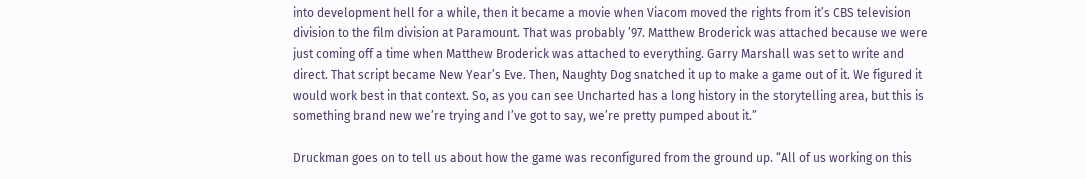into development hell for a while, then it became a movie when Viacom moved the rights from it’s CBS television division to the film division at Paramount. That was probably ’97. Matthew Broderick was attached because we were just coming off a time when Matthew Broderick was attached to everything. Garry Marshall was set to write and direct. That script became New Year’s Eve. Then, Naughty Dog snatched it up to make a game out of it. We figured it would work best in that context. So, as you can see Uncharted has a long history in the storytelling area, but this is something brand new we’re trying and I’ve got to say, we’re pretty pumped about it.”

Druckman goes on to tell us about how the game was reconfigured from the ground up. “All of us working on this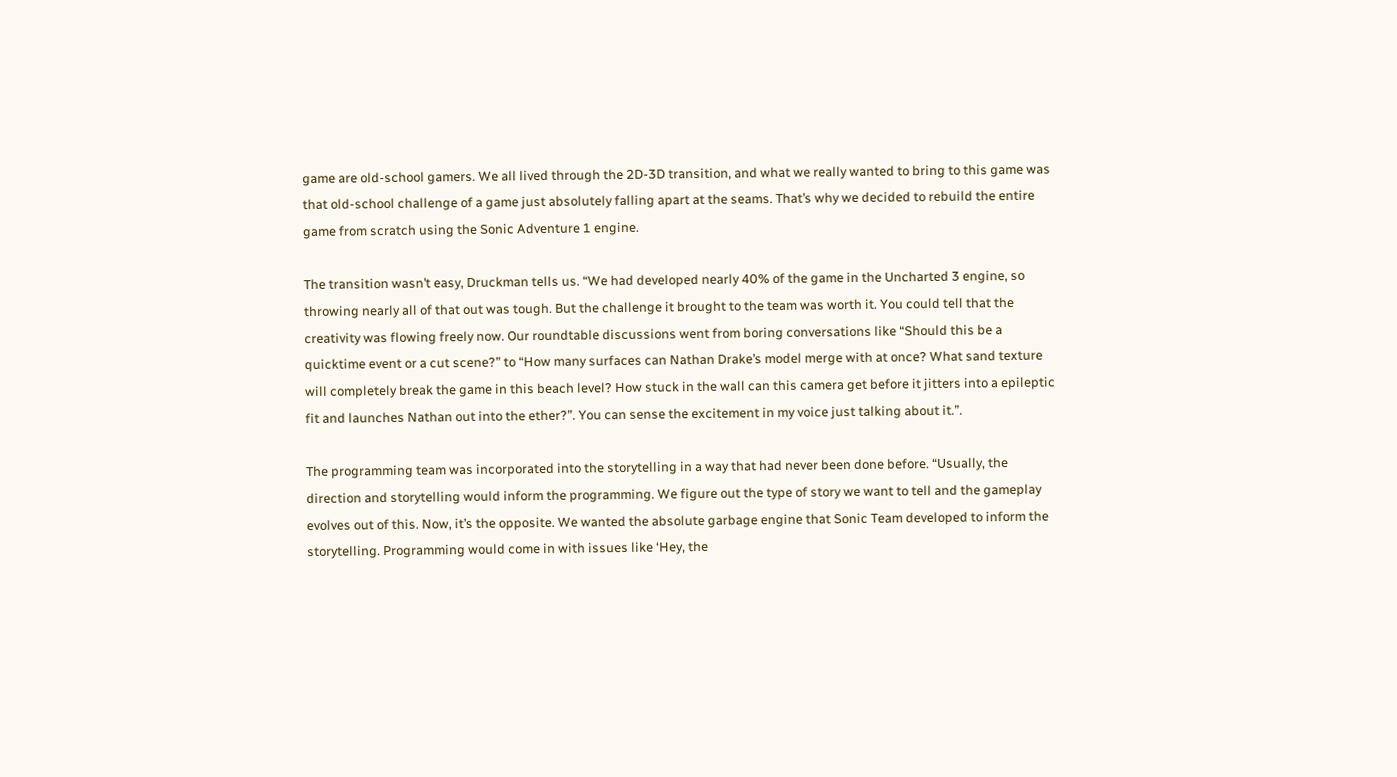game are old-school gamers. We all lived through the 2D-3D transition, and what we really wanted to bring to this game was that old-school challenge of a game just absolutely falling apart at the seams. That’s why we decided to rebuild the entire game from scratch using the Sonic Adventure 1 engine.

The transition wasn’t easy, Druckman tells us. “We had developed nearly 40% of the game in the Uncharted 3 engine, so throwing nearly all of that out was tough. But the challenge it brought to the team was worth it. You could tell that the creativity was flowing freely now. Our roundtable discussions went from boring conversations like “Should this be a quicktime event or a cut scene?” to “How many surfaces can Nathan Drake’s model merge with at once? What sand texture will completely break the game in this beach level? How stuck in the wall can this camera get before it jitters into a epileptic fit and launches Nathan out into the ether?”. You can sense the excitement in my voice just talking about it.”.

The programming team was incorporated into the storytelling in a way that had never been done before. “Usually, the direction and storytelling would inform the programming. We figure out the type of story we want to tell and the gameplay evolves out of this. Now, it’s the opposite. We wanted the absolute garbage engine that Sonic Team developed to inform the storytelling. Programming would come in with issues like ‘Hey, the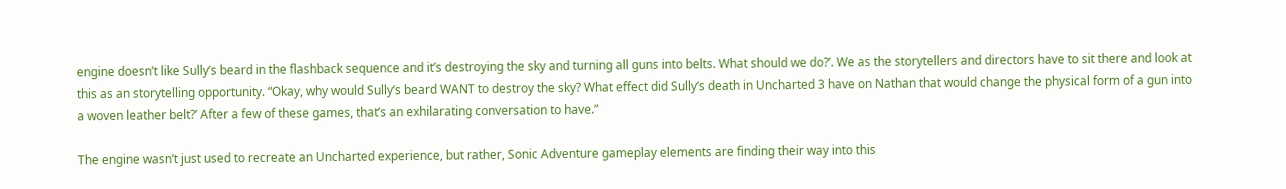engine doesn’t like Sully’s beard in the flashback sequence and it’s destroying the sky and turning all guns into belts. What should we do?’. We as the storytellers and directors have to sit there and look at this as an storytelling opportunity. “Okay, why would Sully’s beard WANT to destroy the sky? What effect did Sully’s death in Uncharted 3 have on Nathan that would change the physical form of a gun into a woven leather belt?’ After a few of these games, that’s an exhilarating conversation to have.”

The engine wasn’t just used to recreate an Uncharted experience, but rather, Sonic Adventure gameplay elements are finding their way into this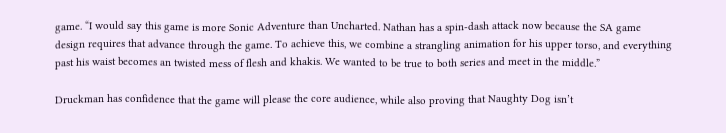game. “I would say this game is more Sonic Adventure than Uncharted. Nathan has a spin-dash attack now because the SA game design requires that advance through the game. To achieve this, we combine a strangling animation for his upper torso, and everything past his waist becomes an twisted mess of flesh and khakis. We wanted to be true to both series and meet in the middle.”

Druckman has confidence that the game will please the core audience, while also proving that Naughty Dog isn’t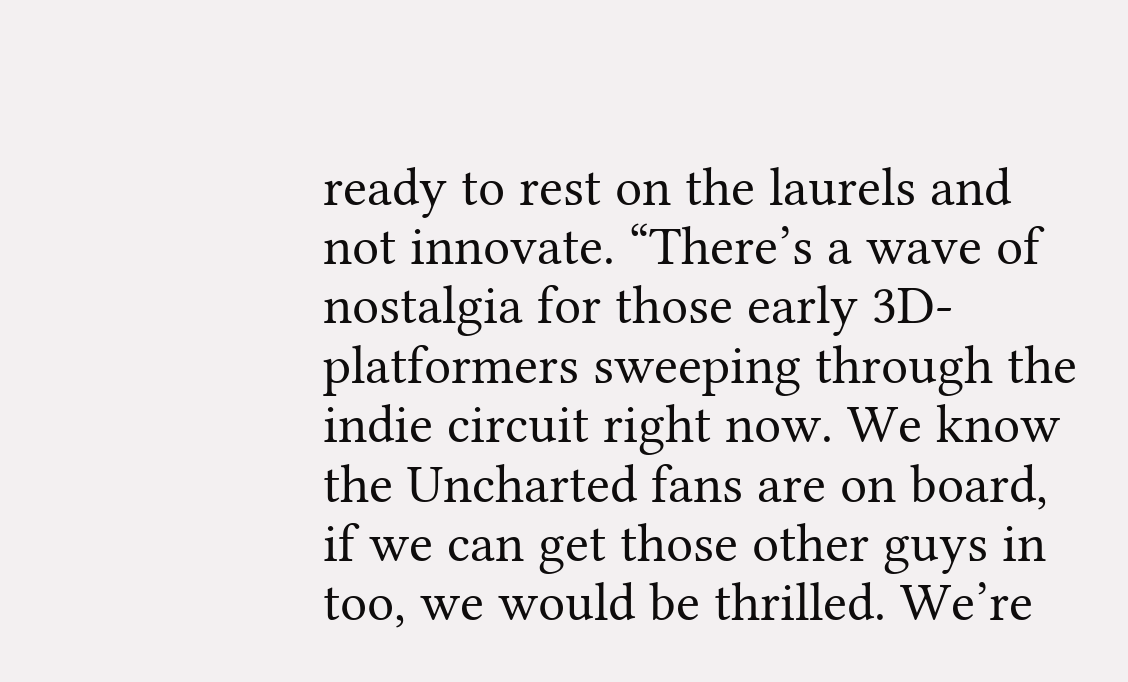ready to rest on the laurels and not innovate. “There’s a wave of nostalgia for those early 3D-platformers sweeping through the indie circuit right now. We know the Uncharted fans are on board, if we can get those other guys in too, we would be thrilled. We’re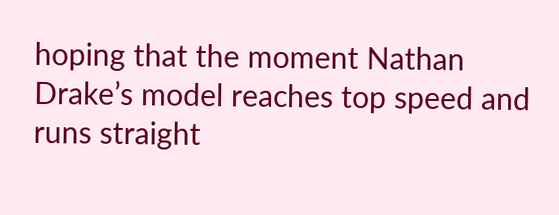hoping that the moment Nathan Drake’s model reaches top speed and runs straight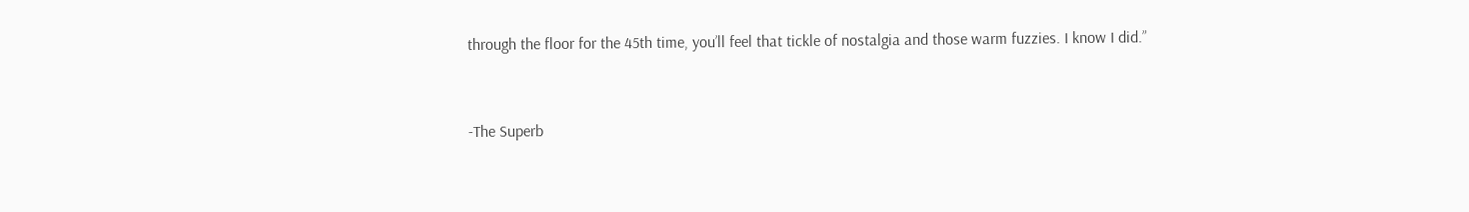through the floor for the 45th time, you’ll feel that tickle of nostalgia and those warm fuzzies. I know I did.”


-The Superb